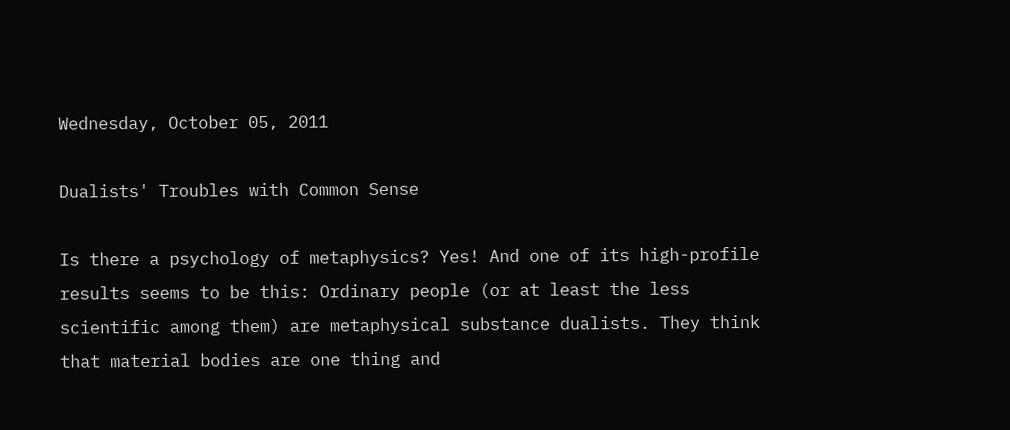Wednesday, October 05, 2011

Dualists' Troubles with Common Sense

Is there a psychology of metaphysics? Yes! And one of its high-profile results seems to be this: Ordinary people (or at least the less scientific among them) are metaphysical substance dualists. They think that material bodies are one thing and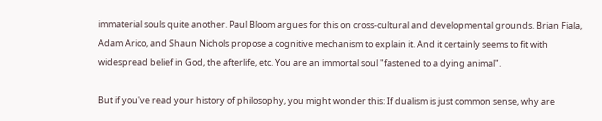immaterial souls quite another. Paul Bloom argues for this on cross-cultural and developmental grounds. Brian Fiala, Adam Arico, and Shaun Nichols propose a cognitive mechanism to explain it. And it certainly seems to fit with widespread belief in God, the afterlife, etc. You are an immortal soul "fastened to a dying animal".

But if you've read your history of philosophy, you might wonder this: If dualism is just common sense, why are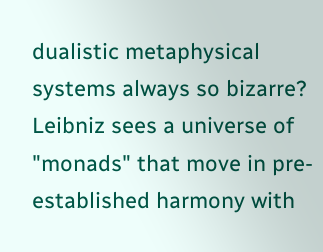dualistic metaphysical systems always so bizarre? Leibniz sees a universe of "monads" that move in pre-established harmony with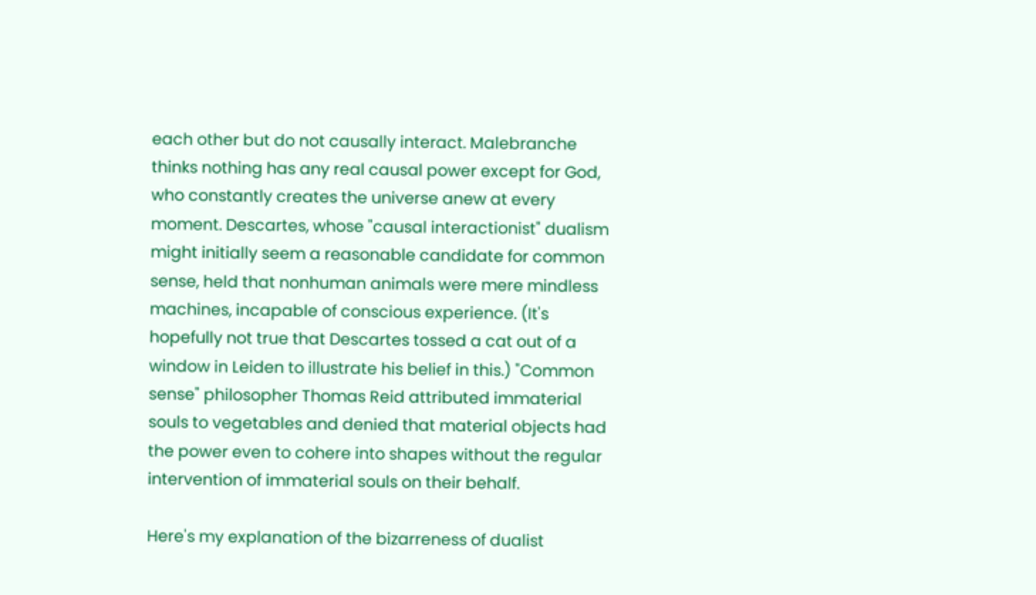each other but do not causally interact. Malebranche thinks nothing has any real causal power except for God, who constantly creates the universe anew at every moment. Descartes, whose "causal interactionist" dualism might initially seem a reasonable candidate for common sense, held that nonhuman animals were mere mindless machines, incapable of conscious experience. (It's hopefully not true that Descartes tossed a cat out of a window in Leiden to illustrate his belief in this.) "Common sense" philosopher Thomas Reid attributed immaterial souls to vegetables and denied that material objects had the power even to cohere into shapes without the regular intervention of immaterial souls on their behalf.

Here's my explanation of the bizarreness of dualist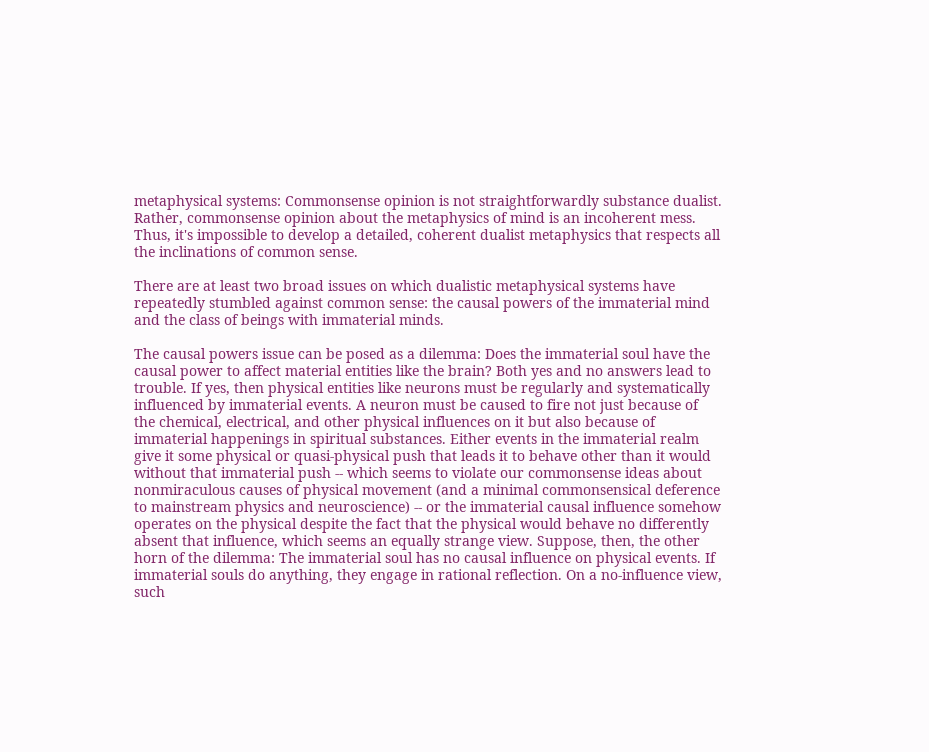metaphysical systems: Commonsense opinion is not straightforwardly substance dualist. Rather, commonsense opinion about the metaphysics of mind is an incoherent mess. Thus, it's impossible to develop a detailed, coherent dualist metaphysics that respects all the inclinations of common sense.

There are at least two broad issues on which dualistic metaphysical systems have repeatedly stumbled against common sense: the causal powers of the immaterial mind and the class of beings with immaterial minds.

The causal powers issue can be posed as a dilemma: Does the immaterial soul have the causal power to affect material entities like the brain? Both yes and no answers lead to trouble. If yes, then physical entities like neurons must be regularly and systematically influenced by immaterial events. A neuron must be caused to fire not just because of the chemical, electrical, and other physical influences on it but also because of immaterial happenings in spiritual substances. Either events in the immaterial realm give it some physical or quasi-physical push that leads it to behave other than it would without that immaterial push -- which seems to violate our commonsense ideas about nonmiraculous causes of physical movement (and a minimal commonsensical deference to mainstream physics and neuroscience) -- or the immaterial causal influence somehow operates on the physical despite the fact that the physical would behave no differently absent that influence, which seems an equally strange view. Suppose, then, the other horn of the dilemma: The immaterial soul has no causal influence on physical events. If immaterial souls do anything, they engage in rational reflection. On a no-influence view, such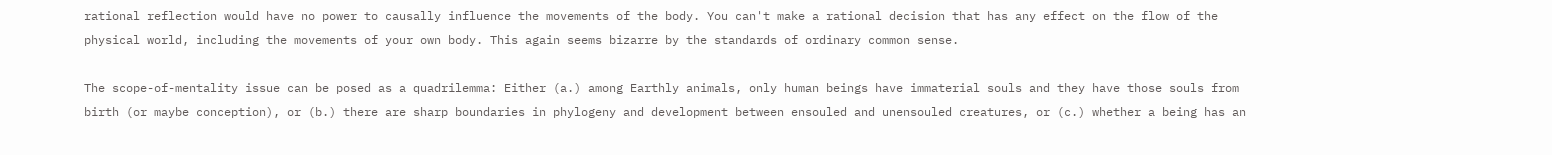rational reflection would have no power to causally influence the movements of the body. You can't make a rational decision that has any effect on the flow of the physical world, including the movements of your own body. This again seems bizarre by the standards of ordinary common sense.

The scope-of-mentality issue can be posed as a quadrilemma: Either (a.) among Earthly animals, only human beings have immaterial souls and they have those souls from birth (or maybe conception), or (b.) there are sharp boundaries in phylogeny and development between ensouled and unensouled creatures, or (c.) whether a being has an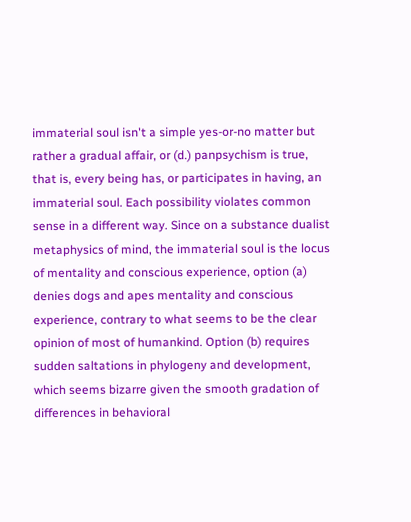immaterial soul isn't a simple yes-or-no matter but rather a gradual affair, or (d.) panpsychism is true, that is, every being has, or participates in having, an immaterial soul. Each possibility violates common sense in a different way. Since on a substance dualist metaphysics of mind, the immaterial soul is the locus of mentality and conscious experience, option (a) denies dogs and apes mentality and conscious experience, contrary to what seems to be the clear opinion of most of humankind. Option (b) requires sudden saltations in phylogeny and development, which seems bizarre given the smooth gradation of differences in behavioral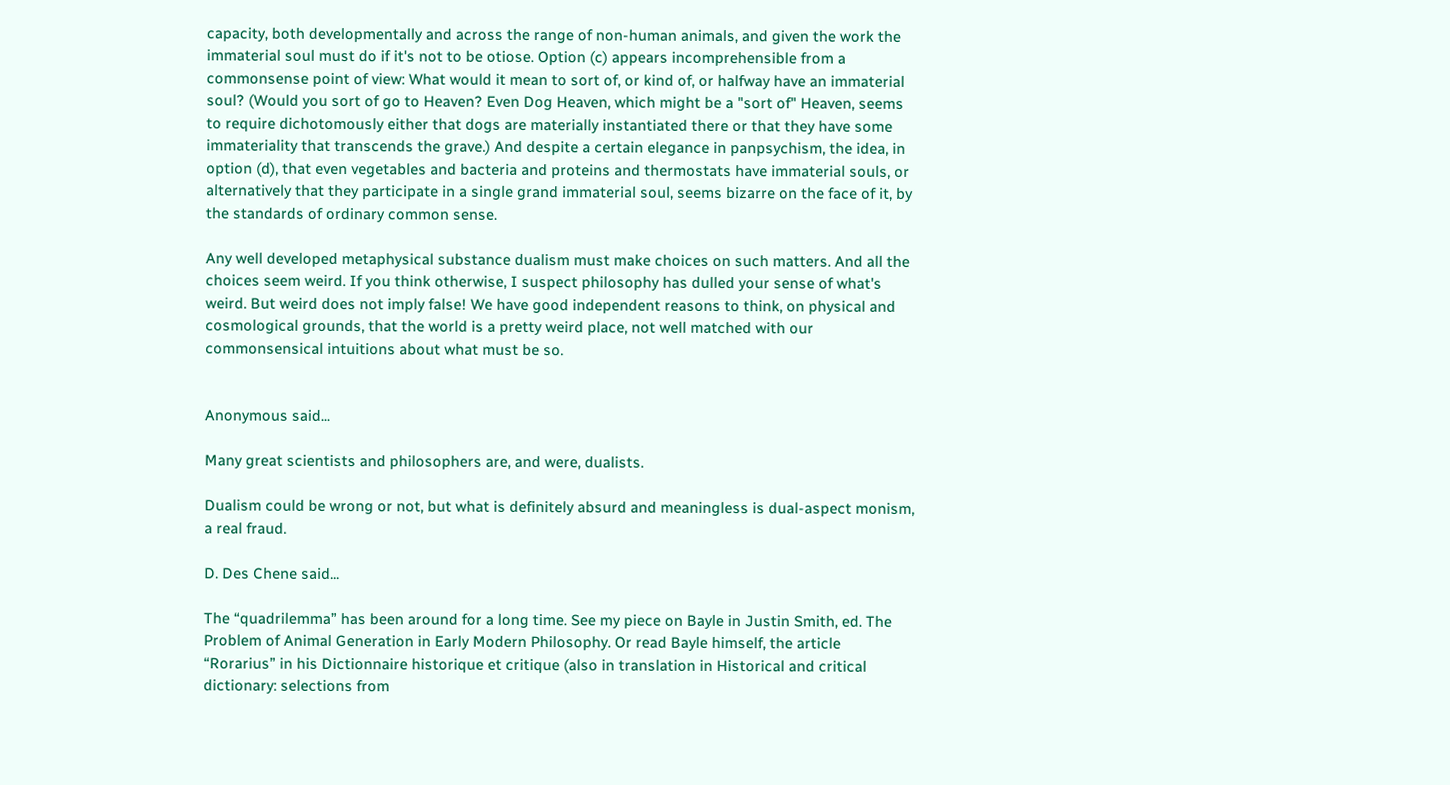capacity, both developmentally and across the range of non-human animals, and given the work the immaterial soul must do if it's not to be otiose. Option (c) appears incomprehensible from a commonsense point of view: What would it mean to sort of, or kind of, or halfway have an immaterial soul? (Would you sort of go to Heaven? Even Dog Heaven, which might be a "sort of" Heaven, seems to require dichotomously either that dogs are materially instantiated there or that they have some immateriality that transcends the grave.) And despite a certain elegance in panpsychism, the idea, in option (d), that even vegetables and bacteria and proteins and thermostats have immaterial souls, or alternatively that they participate in a single grand immaterial soul, seems bizarre on the face of it, by the standards of ordinary common sense.

Any well developed metaphysical substance dualism must make choices on such matters. And all the choices seem weird. If you think otherwise, I suspect philosophy has dulled your sense of what's weird. But weird does not imply false! We have good independent reasons to think, on physical and cosmological grounds, that the world is a pretty weird place, not well matched with our commonsensical intuitions about what must be so.


Anonymous said...

Many great scientists and philosophers are, and were, dualists.

Dualism could be wrong or not, but what is definitely absurd and meaningless is dual-aspect monism, a real fraud.

D. Des Chene said...

The “quadrilemma” has been around for a long time. See my piece on Bayle in Justin Smith, ed. The Problem of Animal Generation in Early Modern Philosophy. Or read Bayle himself, the article “Rorarius” in his Dictionnaire historique et critique (also in translation in Historical and critical dictionary: selections from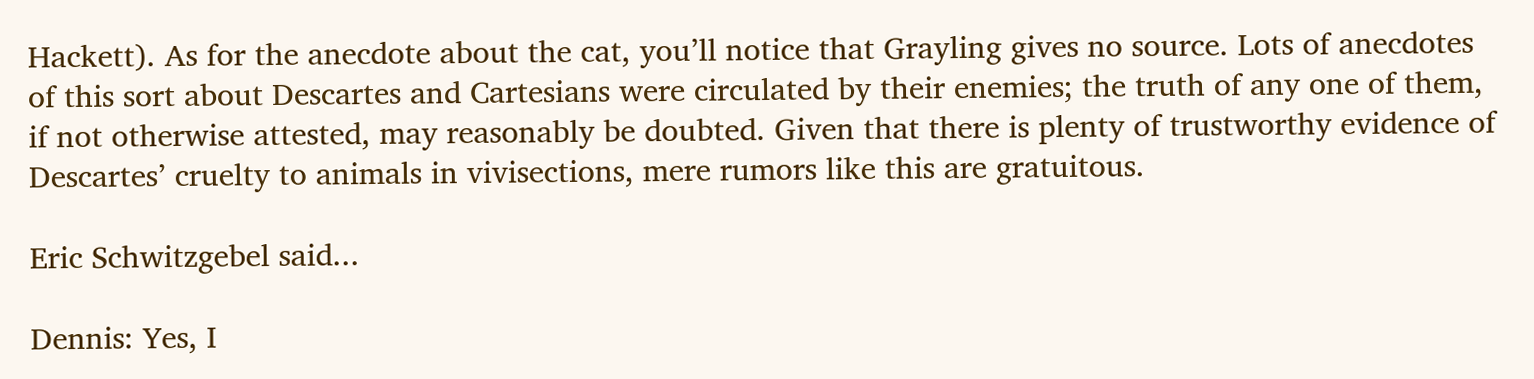Hackett). As for the anecdote about the cat, you’ll notice that Grayling gives no source. Lots of anecdotes of this sort about Descartes and Cartesians were circulated by their enemies; the truth of any one of them, if not otherwise attested, may reasonably be doubted. Given that there is plenty of trustworthy evidence of Descartes’ cruelty to animals in vivisections, mere rumors like this are gratuitous.

Eric Schwitzgebel said...

Dennis: Yes, I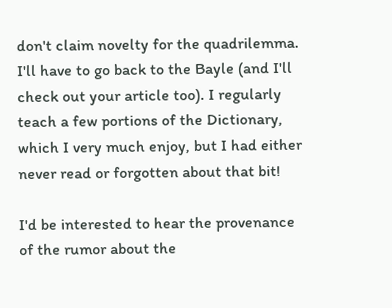don't claim novelty for the quadrilemma. I'll have to go back to the Bayle (and I'll check out your article too). I regularly teach a few portions of the Dictionary, which I very much enjoy, but I had either never read or forgotten about that bit!

I'd be interested to hear the provenance of the rumor about the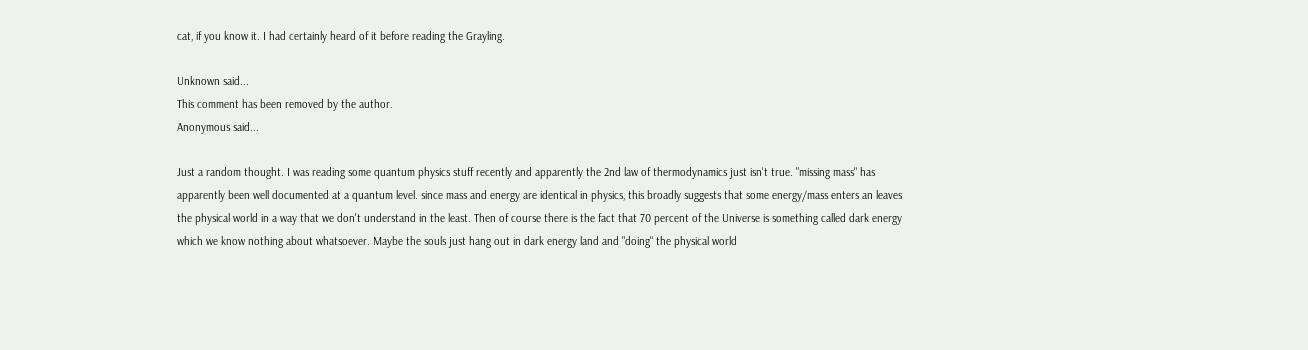cat, if you know it. I had certainly heard of it before reading the Grayling.

Unknown said...
This comment has been removed by the author.
Anonymous said...

Just a random thought. I was reading some quantum physics stuff recently and apparently the 2nd law of thermodynamics just isn't true. "missing mass" has apparently been well documented at a quantum level. since mass and energy are identical in physics, this broadly suggests that some energy/mass enters an leaves the physical world in a way that we don't understand in the least. Then of course there is the fact that 70 percent of the Universe is something called dark energy which we know nothing about whatsoever. Maybe the souls just hang out in dark energy land and "doing" the physical world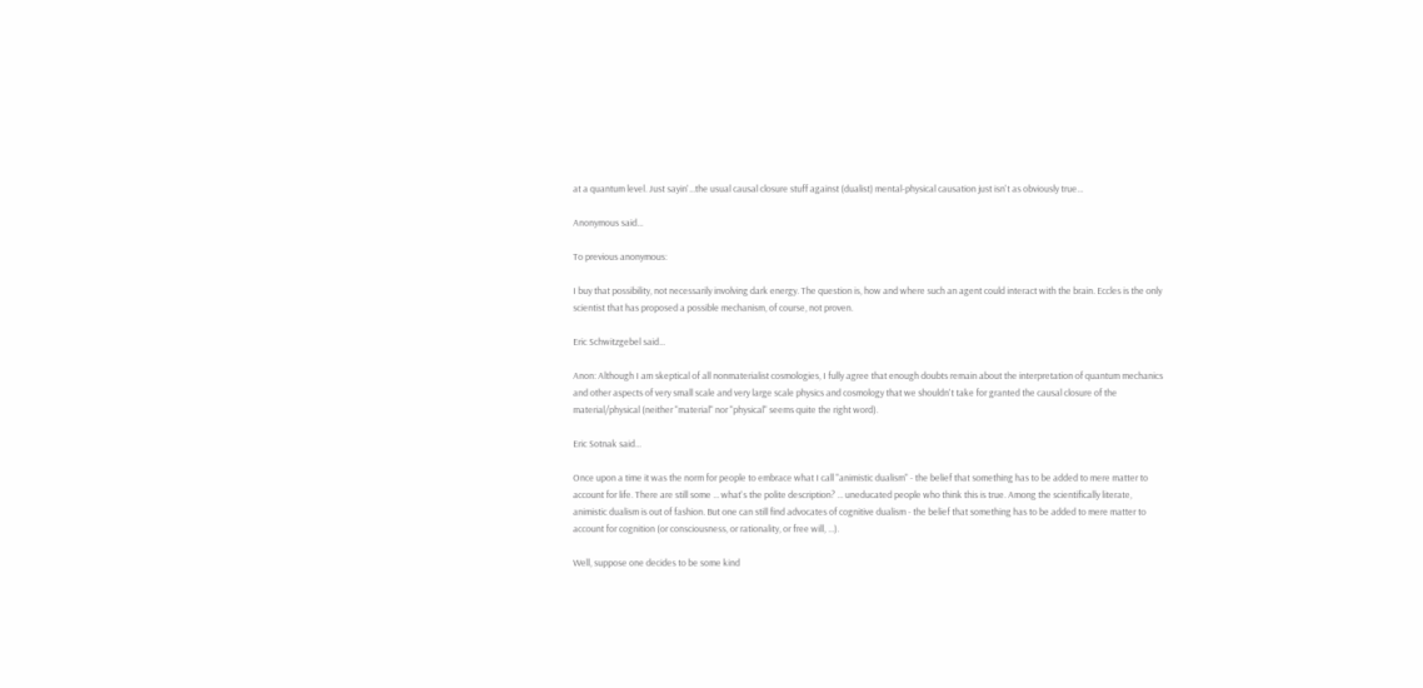at a quantum level. Just sayin'...the usual causal closure stuff against (dualist) mental-physical causation just isn't as obviously true...

Anonymous said...

To previous anonymous:

I buy that possibility, not necessarily involving dark energy. The question is, how and where such an agent could interact with the brain. Eccles is the only scientist that has proposed a possible mechanism, of course, not proven.

Eric Schwitzgebel said...

Anon: Although I am skeptical of all nonmaterialist cosmologies, I fully agree that enough doubts remain about the interpretation of quantum mechanics and other aspects of very small scale and very large scale physics and cosmology that we shouldn't take for granted the causal closure of the material/physical (neither "material" nor "physical" seems quite the right word).

Eric Sotnak said...

Once upon a time it was the norm for people to embrace what I call "animistic dualism" - the belief that something has to be added to mere matter to account for life. There are still some ... what's the polite description? ... uneducated people who think this is true. Among the scientifically literate, animistic dualism is out of fashion. But one can still find advocates of cognitive dualism - the belief that something has to be added to mere matter to account for cognition (or consciousness, or rationality, or free will, ...).

Well, suppose one decides to be some kind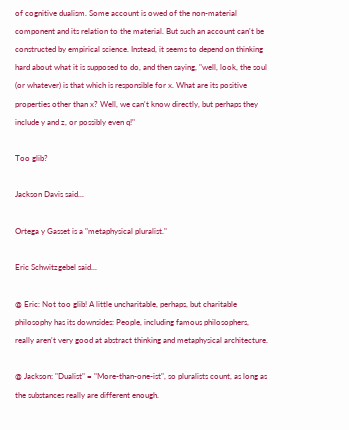of cognitive dualism. Some account is owed of the non-material component and its relation to the material. But such an account can't be constructed by empirical science. Instead, it seems to depend on thinking hard about what it is supposed to do, and then saying, "well, look, the soul (or whatever) is that which is responsible for x. What are its positive properties other than x? Well, we can't know directly, but perhaps they include y and z, or possibly even q!"

Too glib?

Jackson Davis said...

Ortega y Gasset is a "metaphysical pluralist."

Eric Schwitzgebel said...

@ Eric: Not too glib! A little uncharitable, perhaps, but charitable philosophy has its downsides: People, including famous philosophers, really aren't very good at abstract thinking and metaphysical architecture.

@ Jackson: "Dualist" = "More-than-one-ist", so pluralists count, as long as the substances really are different enough.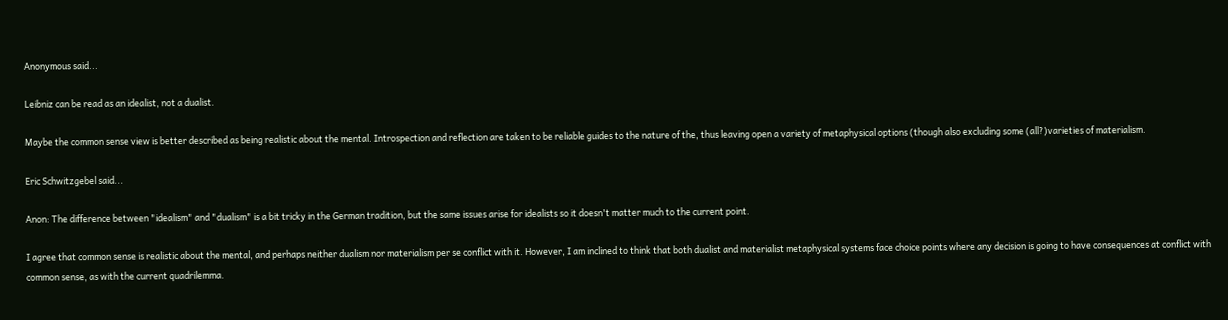Anonymous said...

Leibniz can be read as an idealist, not a dualist.

Maybe the common sense view is better described as being realistic about the mental. Introspection and reflection are taken to be reliable guides to the nature of the, thus leaving open a variety of metaphysical options (though also excluding some (all?)varieties of materialism.

Eric Schwitzgebel said...

Anon: The difference between "idealism" and "dualism" is a bit tricky in the German tradition, but the same issues arise for idealists so it doesn't matter much to the current point.

I agree that common sense is realistic about the mental, and perhaps neither dualism nor materialism per se conflict with it. However, I am inclined to think that both dualist and materialist metaphysical systems face choice points where any decision is going to have consequences at conflict with common sense, as with the current quadrilemma.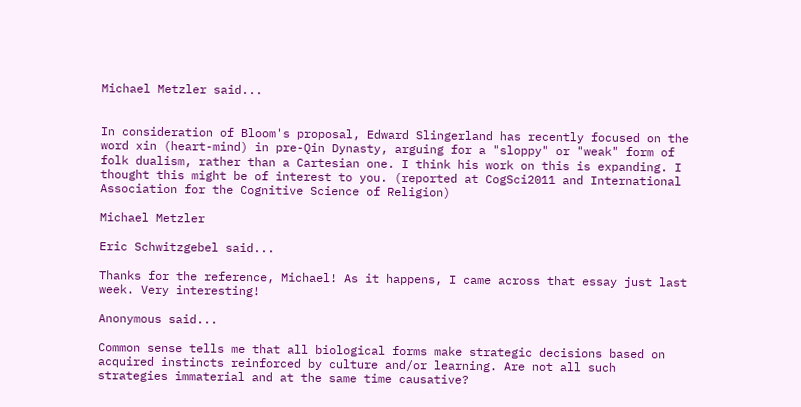Michael Metzler said...


In consideration of Bloom's proposal, Edward Slingerland has recently focused on the word xin (heart-mind) in pre-Qin Dynasty, arguing for a "sloppy" or "weak" form of folk dualism, rather than a Cartesian one. I think his work on this is expanding. I thought this might be of interest to you. (reported at CogSci2011 and International Association for the Cognitive Science of Religion)

Michael Metzler

Eric Schwitzgebel said...

Thanks for the reference, Michael! As it happens, I came across that essay just last week. Very interesting!

Anonymous said...

Common sense tells me that all biological forms make strategic decisions based on acquired instincts reinforced by culture and/or learning. Are not all such strategies immaterial and at the same time causative?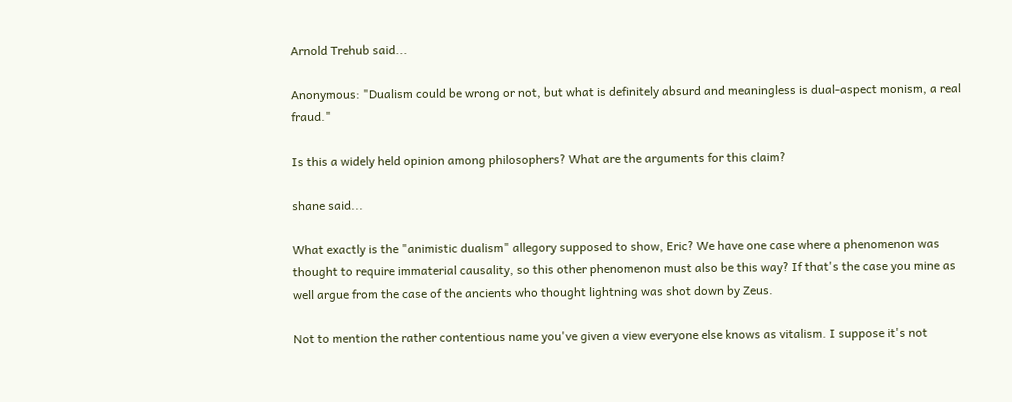Arnold Trehub said...

Anonymous: "Dualism could be wrong or not, but what is definitely absurd and meaningless is dual-aspect monism, a real fraud."

Is this a widely held opinion among philosophers? What are the arguments for this claim?

shane said...

What exactly is the "animistic dualism" allegory supposed to show, Eric? We have one case where a phenomenon was thought to require immaterial causality, so this other phenomenon must also be this way? If that's the case you mine as well argue from the case of the ancients who thought lightning was shot down by Zeus.

Not to mention the rather contentious name you've given a view everyone else knows as vitalism. I suppose it's not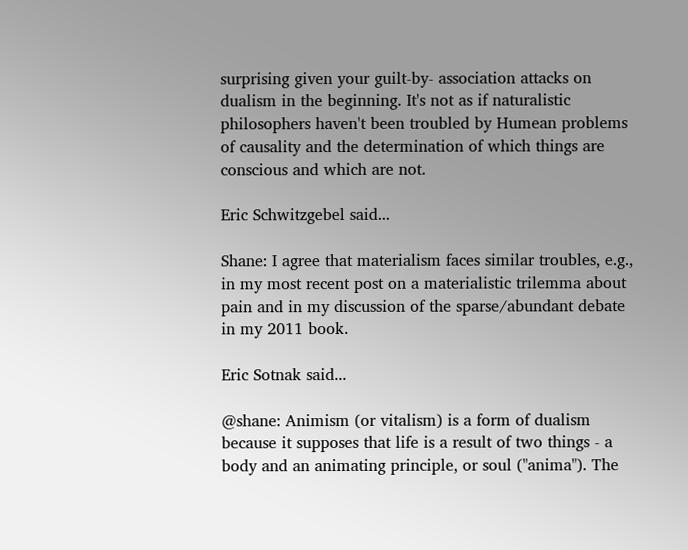surprising given your guilt-by- association attacks on dualism in the beginning. It's not as if naturalistic philosophers haven't been troubled by Humean problems of causality and the determination of which things are conscious and which are not.

Eric Schwitzgebel said...

Shane: I agree that materialism faces similar troubles, e.g., in my most recent post on a materialistic trilemma about pain and in my discussion of the sparse/abundant debate in my 2011 book.

Eric Sotnak said...

@shane: Animism (or vitalism) is a form of dualism because it supposes that life is a result of two things - a body and an animating principle, or soul ("anima"). The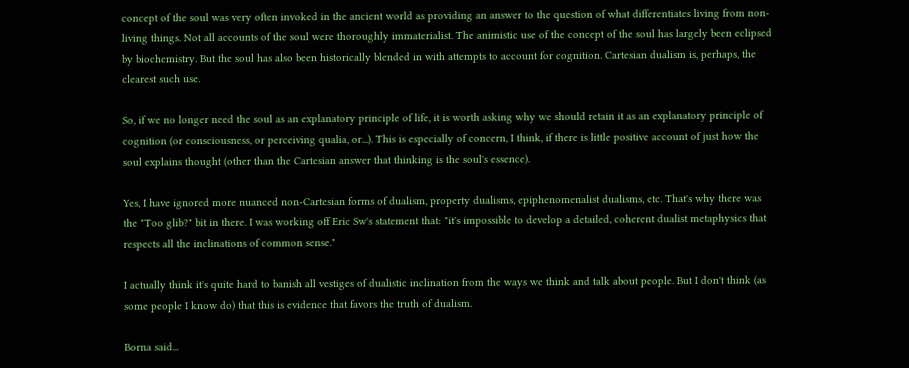concept of the soul was very often invoked in the ancient world as providing an answer to the question of what differentiates living from non-living things. Not all accounts of the soul were thoroughly immaterialist. The animistic use of the concept of the soul has largely been eclipsed by biochemistry. But the soul has also been historically blended in with attempts to account for cognition. Cartesian dualism is, perhaps, the clearest such use.

So, if we no longer need the soul as an explanatory principle of life, it is worth asking why we should retain it as an explanatory principle of cognition (or consciousness, or perceiving qualia, or...). This is especially of concern, I think, if there is little positive account of just how the soul explains thought (other than the Cartesian answer that thinking is the soul's essence).

Yes, I have ignored more nuanced non-Cartesian forms of dualism, property dualisms, epiphenomenalist dualisms, etc. That's why there was the "Too glib?" bit in there. I was working off Eric Sw's statement that: "it's impossible to develop a detailed, coherent dualist metaphysics that respects all the inclinations of common sense."

I actually think it's quite hard to banish all vestiges of dualistic inclination from the ways we think and talk about people. But I don't think (as some people I know do) that this is evidence that favors the truth of dualism.

Borna said...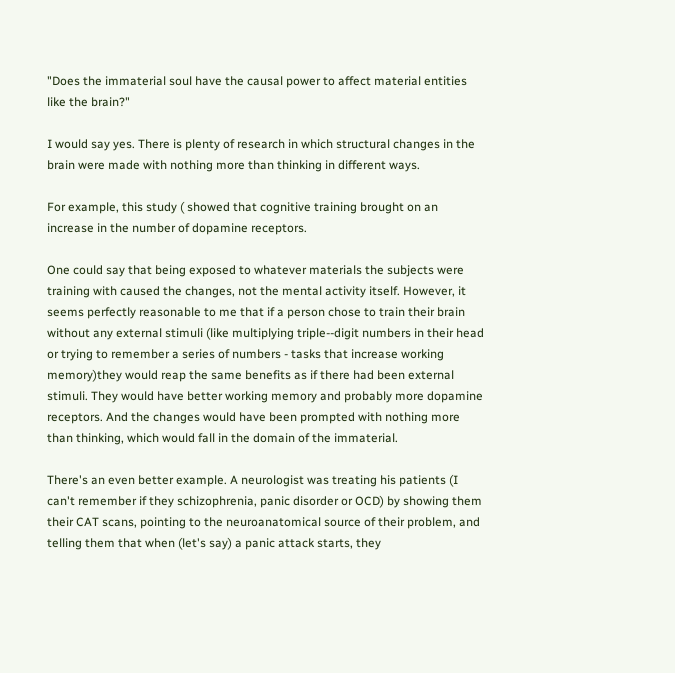"Does the immaterial soul have the causal power to affect material entities like the brain?"

I would say yes. There is plenty of research in which structural changes in the brain were made with nothing more than thinking in different ways.

For example, this study ( showed that cognitive training brought on an increase in the number of dopamine receptors.

One could say that being exposed to whatever materials the subjects were training with caused the changes, not the mental activity itself. However, it seems perfectly reasonable to me that if a person chose to train their brain without any external stimuli (like multiplying triple--digit numbers in their head or trying to remember a series of numbers - tasks that increase working memory)they would reap the same benefits as if there had been external stimuli. They would have better working memory and probably more dopamine receptors. And the changes would have been prompted with nothing more than thinking, which would fall in the domain of the immaterial.

There's an even better example. A neurologist was treating his patients (I can't remember if they schizophrenia, panic disorder or OCD) by showing them their CAT scans, pointing to the neuroanatomical source of their problem, and telling them that when (let's say) a panic attack starts, they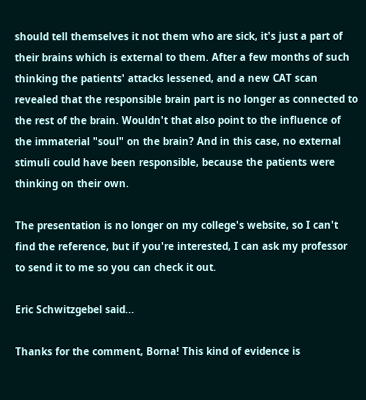should tell themselves it not them who are sick, it's just a part of their brains which is external to them. After a few months of such thinking the patients' attacks lessened, and a new CAT scan revealed that the responsible brain part is no longer as connected to the rest of the brain. Wouldn't that also point to the influence of the immaterial "soul" on the brain? And in this case, no external stimuli could have been responsible, because the patients were thinking on their own.

The presentation is no longer on my college's website, so I can't find the reference, but if you're interested, I can ask my professor to send it to me so you can check it out.

Eric Schwitzgebel said...

Thanks for the comment, Borna! This kind of evidence is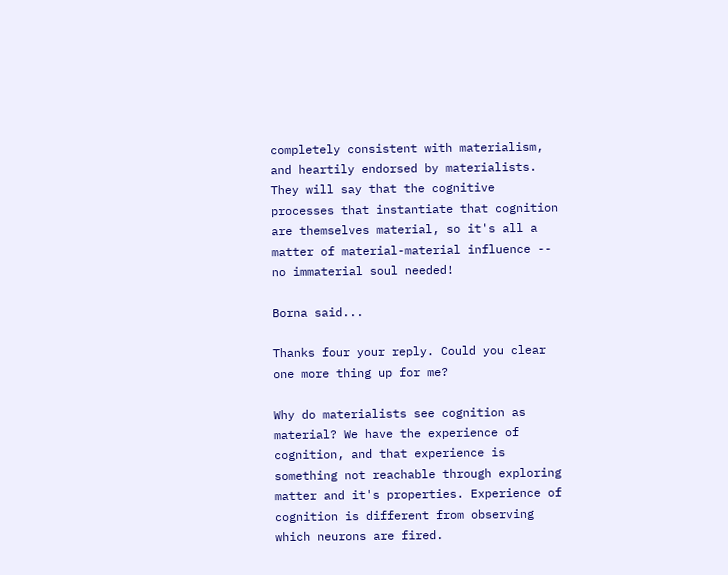completely consistent with materialism, and heartily endorsed by materialists. They will say that the cognitive processes that instantiate that cognition are themselves material, so it's all a matter of material-material influence -- no immaterial soul needed!

Borna said...

Thanks four your reply. Could you clear one more thing up for me?

Why do materialists see cognition as material? We have the experience of cognition, and that experience is something not reachable through exploring matter and it's properties. Experience of cognition is different from observing which neurons are fired.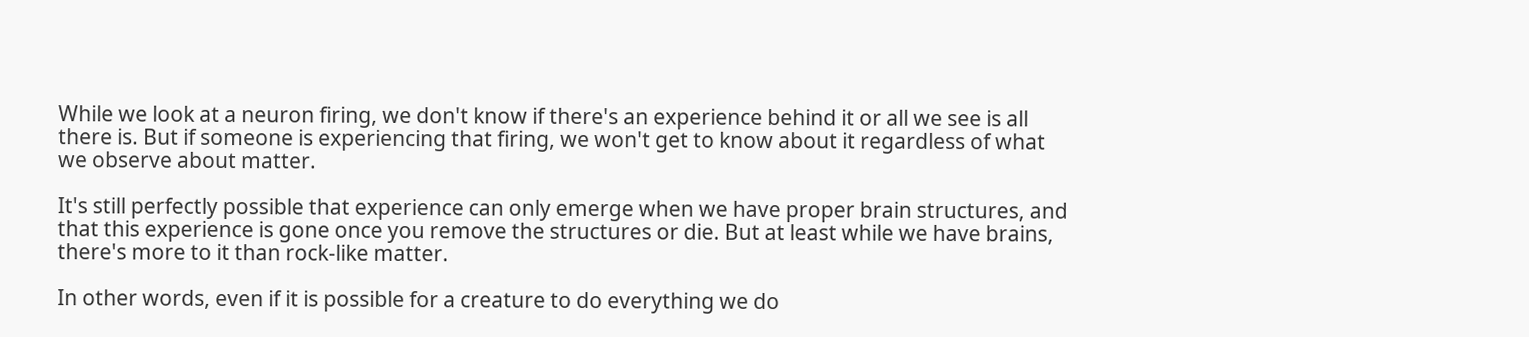While we look at a neuron firing, we don't know if there's an experience behind it or all we see is all there is. But if someone is experiencing that firing, we won't get to know about it regardless of what we observe about matter.

It's still perfectly possible that experience can only emerge when we have proper brain structures, and that this experience is gone once you remove the structures or die. But at least while we have brains, there's more to it than rock-like matter.

In other words, even if it is possible for a creature to do everything we do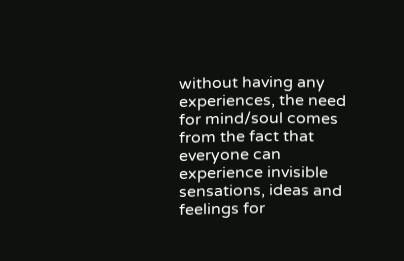without having any experiences, the need for mind/soul comes from the fact that everyone can experience invisible sensations, ideas and feelings for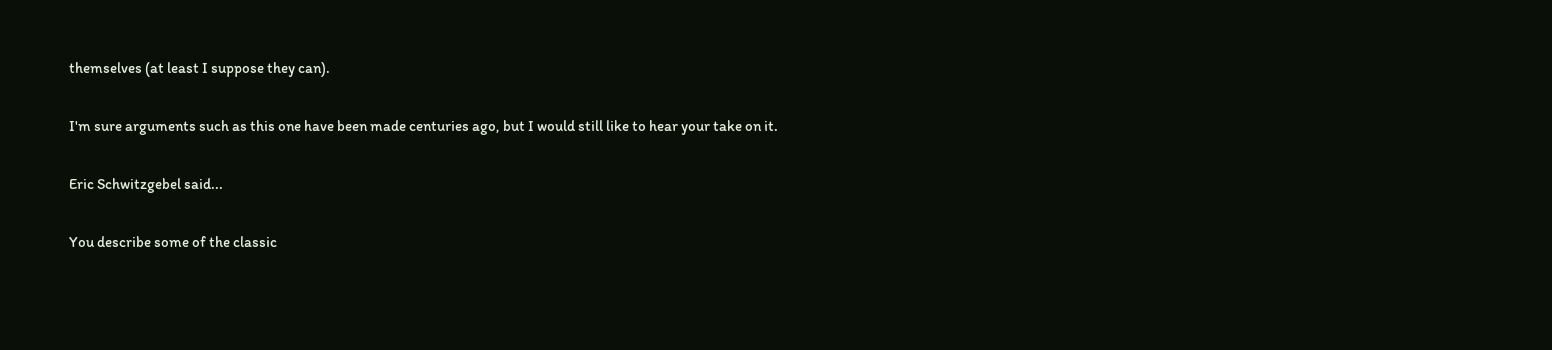themselves (at least I suppose they can).

I'm sure arguments such as this one have been made centuries ago, but I would still like to hear your take on it.

Eric Schwitzgebel said...

You describe some of the classic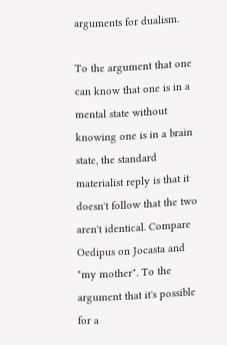arguments for dualism.

To the argument that one can know that one is in a mental state without knowing one is in a brain state, the standard materialist reply is that it doesn't follow that the two aren't identical. Compare Oedipus on Jocasta and "my mother". To the argument that it's possible for a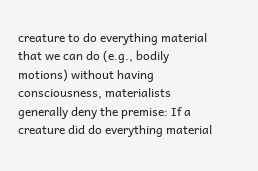creature to do everything material that we can do (e.g., bodily motions) without having consciousness, materialists generally deny the premise: If a creature did do everything material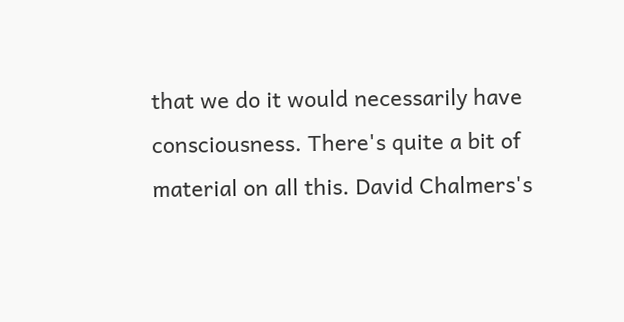that we do it would necessarily have consciousness. There's quite a bit of material on all this. David Chalmers's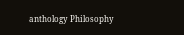anthology Philosophy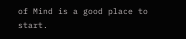of Mind is a good place to start.